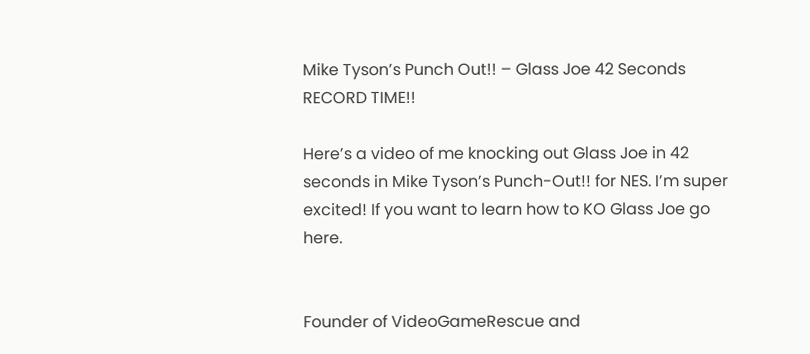Mike Tyson’s Punch Out!! – Glass Joe 42 Seconds RECORD TIME!!

Here’s a video of me knocking out Glass Joe in 42 seconds in Mike Tyson’s Punch-Out!! for NES. I’m super excited! If you want to learn how to KO Glass Joe go here.


Founder of VideoGameRescue and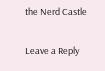the Nerd Castle

Leave a Reply